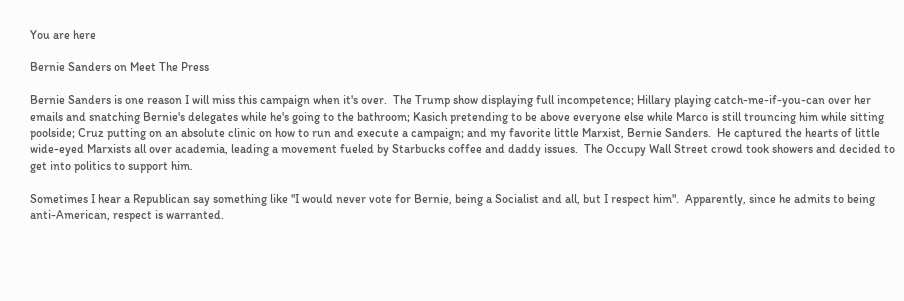You are here

Bernie Sanders on Meet The Press

Bernie Sanders is one reason I will miss this campaign when it's over.  The Trump show displaying full incompetence; Hillary playing catch-me-if-you-can over her emails and snatching Bernie's delegates while he's going to the bathroom; Kasich pretending to be above everyone else while Marco is still trouncing him while sitting poolside; Cruz putting on an absolute clinic on how to run and execute a campaign; and my favorite little Marxist, Bernie Sanders.  He captured the hearts of little wide-eyed Marxists all over academia, leading a movement fueled by Starbucks coffee and daddy issues.  The Occupy Wall Street crowd took showers and decided to get into politics to support him.

Sometimes I hear a Republican say something like "I would never vote for Bernie, being a Socialist and all, but I respect him".  Apparently, since he admits to being anti-American, respect is warranted.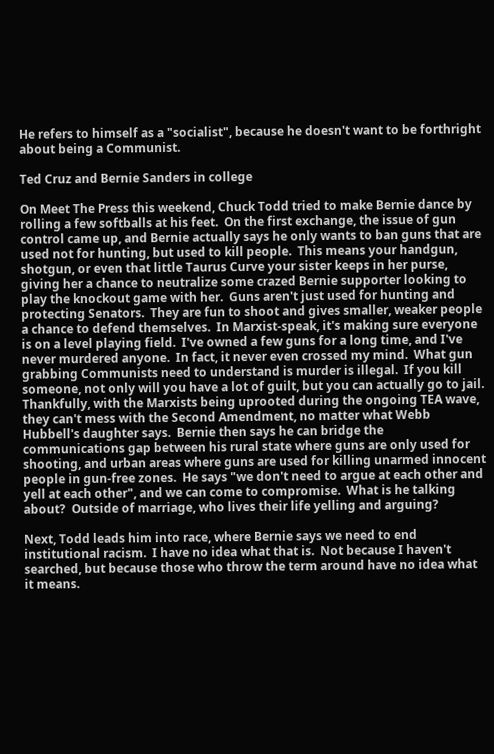He refers to himself as a "socialist", because he doesn't want to be forthright about being a Communist.

Ted Cruz and Bernie Sanders in college

On Meet The Press this weekend, Chuck Todd tried to make Bernie dance by rolling a few softballs at his feet.  On the first exchange, the issue of gun control came up, and Bernie actually says he only wants to ban guns that are used not for hunting, but used to kill people.  This means your handgun, shotgun, or even that little Taurus Curve your sister keeps in her purse, giving her a chance to neutralize some crazed Bernie supporter looking to play the knockout game with her.  Guns aren't just used for hunting and protecting Senators.  They are fun to shoot and gives smaller, weaker people a chance to defend themselves.  In Marxist-speak, it's making sure everyone is on a level playing field.  I've owned a few guns for a long time, and I've never murdered anyone.  In fact, it never even crossed my mind.  What gun grabbing Communists need to understand is murder is illegal.  If you kill someone, not only will you have a lot of guilt, but you can actually go to jail.  Thankfully, with the Marxists being uprooted during the ongoing TEA wave, they can't mess with the Second Amendment, no matter what Webb Hubbell's daughter says.  Bernie then says he can bridge the communications gap between his rural state where guns are only used for shooting, and urban areas where guns are used for killing unarmed innocent people in gun-free zones.  He says "we don't need to argue at each other and yell at each other", and we can come to compromise.  What is he talking about?  Outside of marriage, who lives their life yelling and arguing?

Next, Todd leads him into race, where Bernie says we need to end institutional racism.  I have no idea what that is.  Not because I haven't searched, but because those who throw the term around have no idea what it means.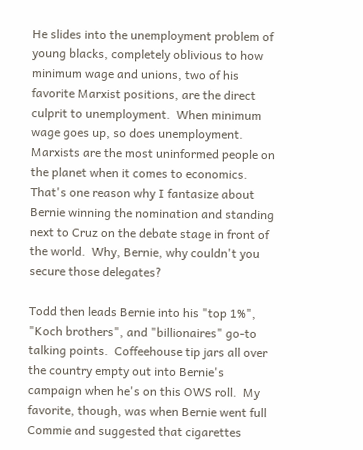He slides into the unemployment problem of young blacks, completely oblivious to how minimum wage and unions, two of his favorite Marxist positions, are the direct culprit to unemployment.  When minimum wage goes up, so does unemployment.  Marxists are the most uninformed people on the planet when it comes to economics.  That's one reason why I fantasize about Bernie winning the nomination and standing next to Cruz on the debate stage in front of the world.  Why, Bernie, why couldn't you secure those delegates?

Todd then leads Bernie into his "top 1%", "Koch brothers", and "billionaires" go-to talking points.  Coffeehouse tip jars all over the country empty out into Bernie's campaign when he's on this OWS roll.  My favorite, though, was when Bernie went full Commie and suggested that cigarettes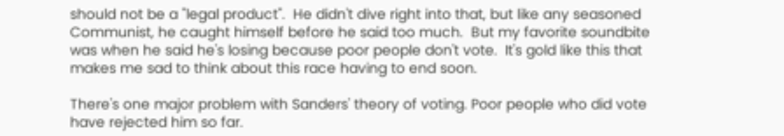should not be a "legal product".  He didn't dive right into that, but like any seasoned Communist, he caught himself before he said too much.  But my favorite soundbite was when he said he's losing because poor people don't vote.  It's gold like this that makes me sad to think about this race having to end soon.

There's one major problem with Sanders' theory of voting. Poor people who did vote have rejected him so far.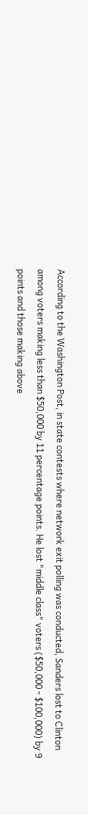According to the Washington Post, in state contests where network exit polling was conducted, Sanders lost to Clinton among voters making less than $50,000 by 11 percentage points. He lost "middle class" voters ($50,000 - $100,000) by 9 points and those making above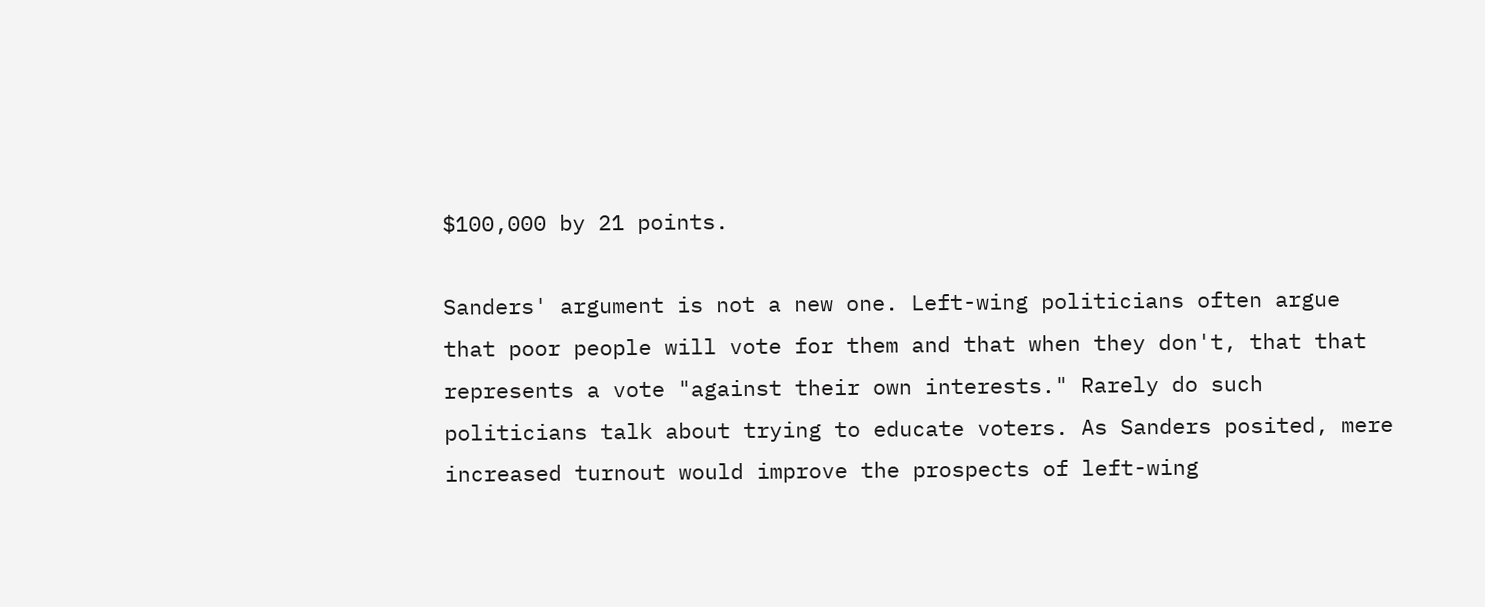$100,000 by 21 points.

Sanders' argument is not a new one. Left-wing politicians often argue that poor people will vote for them and that when they don't, that that represents a vote "against their own interests." Rarely do such politicians talk about trying to educate voters. As Sanders posited, mere increased turnout would improve the prospects of left-wing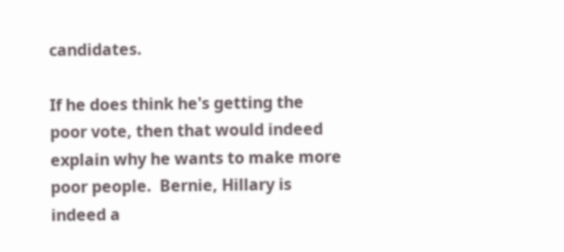candidates.

If he does think he's getting the poor vote, then that would indeed explain why he wants to make more poor people.  Bernie, Hillary is indeed a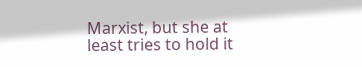Marxist, but she at least tries to hold it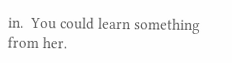in.  You could learn something from her.